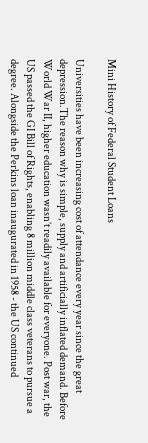Mini History of Federal Student Loans

Universities have been increasing cost of attendance every year since the great depression.The reason why is simple, supply and artificially inflated demand. Before World War II, higher education wasn’t readily available for everyone. Post war, the US passed the GI Bill of Rights, enabling 8 million middle class veterans to pursue a degree. Alongside the Perkins loan inaugurated in 1958 - the US continued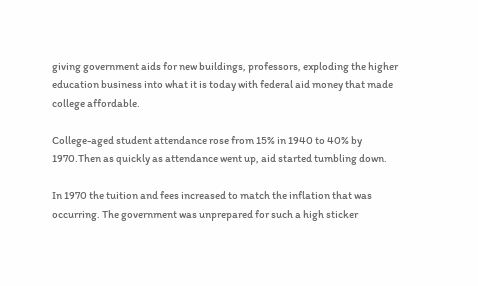giving government aids for new buildings, professors, exploding the higher education business into what it is today with federal aid money that made college affordable.

College-aged student attendance rose from 15% in 1940 to 40% by 1970.Then as quickly as attendance went up, aid started tumbling down.

In 1970 the tuition and fees increased to match the inflation that was occurring. The government was unprepared for such a high sticker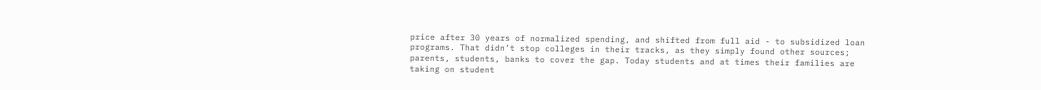price after 30 years of normalized spending, and shifted from full aid - to subsidized loan programs. That didn’t stop colleges in their tracks, as they simply found other sources; parents, students, banks to cover the gap. Today students and at times their families are taking on student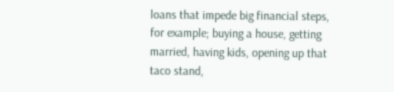loans that impede big financial steps, for example; buying a house, getting married, having kids, opening up that taco stand,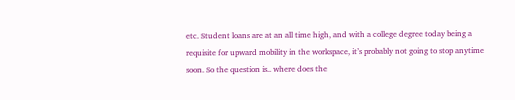etc. Student loans are at an all time high, and with a college degree today being a requisite for upward mobility in the workspace, it’s probably not going to stop anytime soon. So the question is.. where does the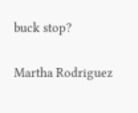buck stop?

Martha Rodriguez